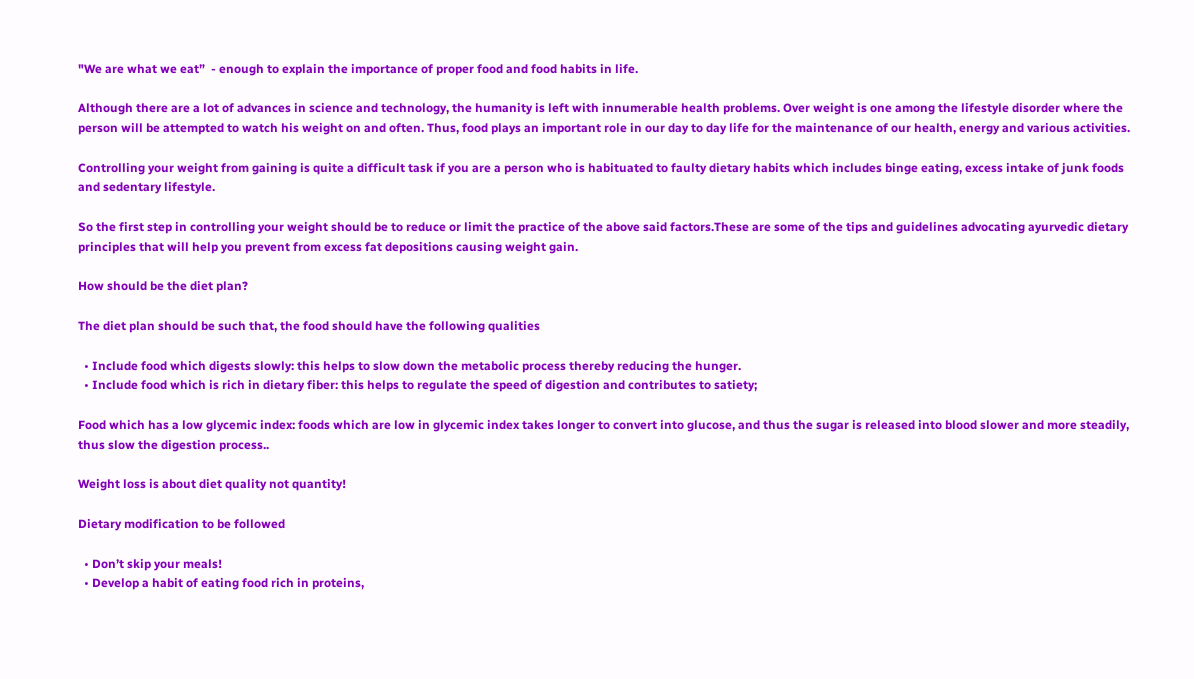"We are what we eat”  - enough to explain the importance of proper food and food habits in life.

Although there are a lot of advances in science and technology, the humanity is left with innumerable health problems. Over weight is one among the lifestyle disorder where the person will be attempted to watch his weight on and often. Thus, food plays an important role in our day to day life for the maintenance of our health, energy and various activities.

Controlling your weight from gaining is quite a difficult task if you are a person who is habituated to faulty dietary habits which includes binge eating, excess intake of junk foods and sedentary lifestyle.

So the first step in controlling your weight should be to reduce or limit the practice of the above said factors.These are some of the tips and guidelines advocating ayurvedic dietary principles that will help you prevent from excess fat depositions causing weight gain.

How should be the diet plan?

The diet plan should be such that, the food should have the following qualities

  • Include food which digests slowly: this helps to slow down the metabolic process thereby reducing the hunger.
  • Include food which is rich in dietary fiber: this helps to regulate the speed of digestion and contributes to satiety;

Food which has a low glycemic index: foods which are low in glycemic index takes longer to convert into glucose, and thus the sugar is released into blood slower and more steadily, thus slow the digestion process..

Weight loss is about diet quality not quantity!

Dietary modification to be followed

  • Don’t skip your meals!
  • Develop a habit of eating food rich in proteins,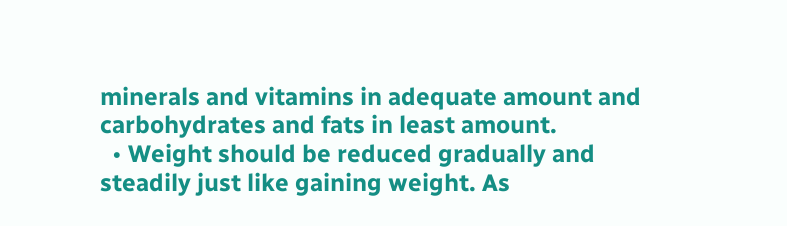minerals and vitamins in adequate amount and carbohydrates and fats in least amount.
  • Weight should be reduced gradually and steadily just like gaining weight. As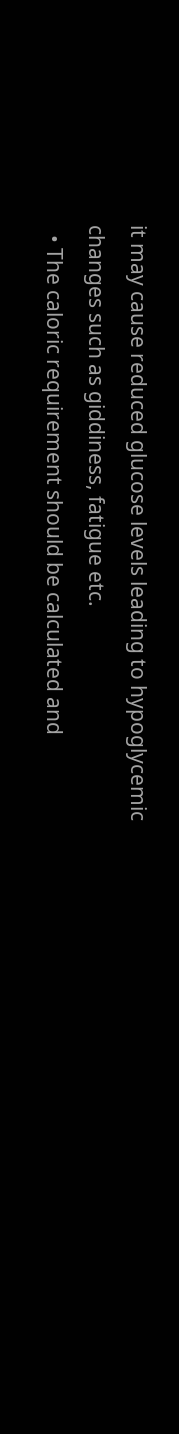it may cause reduced glucose levels leading to hypoglycemic changes such as giddiness, fatigue etc.
  • The caloric requirement should be calculated and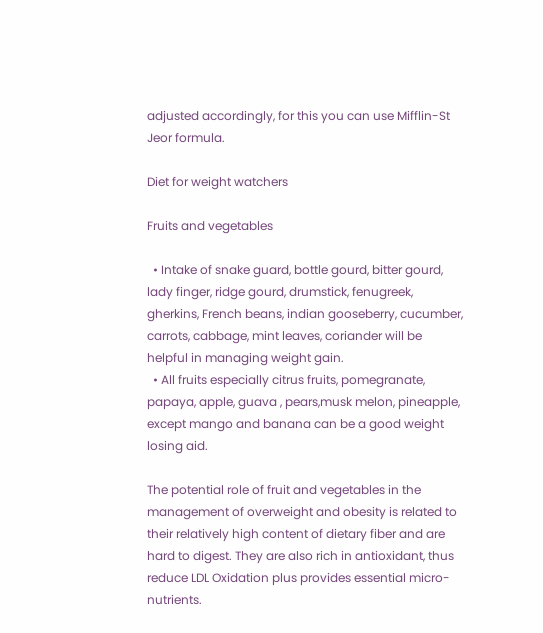adjusted accordingly, for this you can use Mifflin-St Jeor formula.

Diet for weight watchers

Fruits and vegetables

  • Intake of snake guard, bottle gourd, bitter gourd, lady finger, ridge gourd, drumstick, fenugreek, gherkins, French beans, indian gooseberry, cucumber, carrots, cabbage, mint leaves, coriander will be helpful in managing weight gain.
  • All fruits especially citrus fruits, pomegranate, papaya, apple, guava , pears,musk melon, pineapple, except mango and banana can be a good weight losing aid.

The potential role of fruit and vegetables in the management of overweight and obesity is related to their relatively high content of dietary fiber and are hard to digest. They are also rich in antioxidant, thus reduce LDL Oxidation plus provides essential micro-nutrients.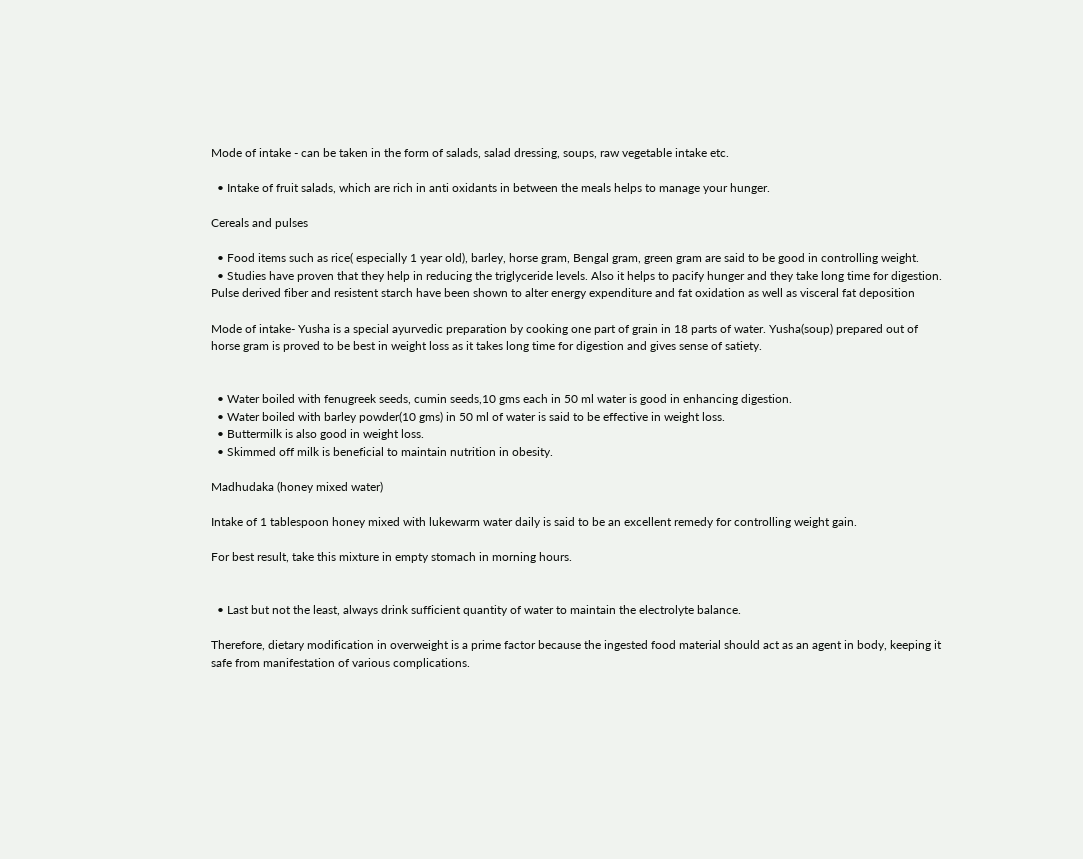Mode of intake - can be taken in the form of salads, salad dressing, soups, raw vegetable intake etc.

  • Intake of fruit salads, which are rich in anti oxidants in between the meals helps to manage your hunger.

Cereals and pulses

  • Food items such as rice( especially 1 year old), barley, horse gram, Bengal gram, green gram are said to be good in controlling weight.
  • Studies have proven that they help in reducing the triglyceride levels. Also it helps to pacify hunger and they take long time for digestion. Pulse derived fiber and resistent starch have been shown to alter energy expenditure and fat oxidation as well as visceral fat deposition

Mode of intake- Yusha is a special ayurvedic preparation by cooking one part of grain in 18 parts of water. Yusha(soup) prepared out of horse gram is proved to be best in weight loss as it takes long time for digestion and gives sense of satiety.


  • Water boiled with fenugreek seeds, cumin seeds,10 gms each in 50 ml water is good in enhancing digestion.
  • Water boiled with barley powder(10 gms) in 50 ml of water is said to be effective in weight loss.
  • Buttermilk is also good in weight loss.
  • Skimmed off milk is beneficial to maintain nutrition in obesity.

Madhudaka (honey mixed water)

Intake of 1 tablespoon honey mixed with lukewarm water daily is said to be an excellent remedy for controlling weight gain.

For best result, take this mixture in empty stomach in morning hours.


  • Last but not the least, always drink sufficient quantity of water to maintain the electrolyte balance.

Therefore, dietary modification in overweight is a prime factor because the ingested food material should act as an agent in body, keeping it safe from manifestation of various complications.